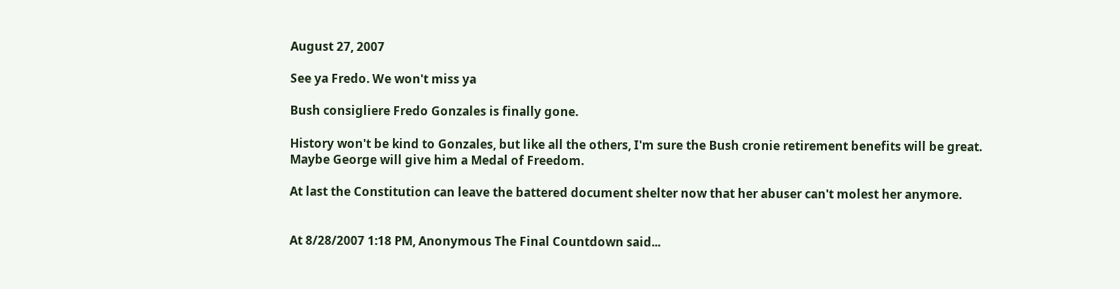August 27, 2007

See ya Fredo. We won't miss ya

Bush consigliere Fredo Gonzales is finally gone.

History won't be kind to Gonzales, but like all the others, I'm sure the Bush cronie retirement benefits will be great. Maybe George will give him a Medal of Freedom.

At last the Constitution can leave the battered document shelter now that her abuser can't molest her anymore.


At 8/28/2007 1:18 PM, Anonymous The Final Countdown said...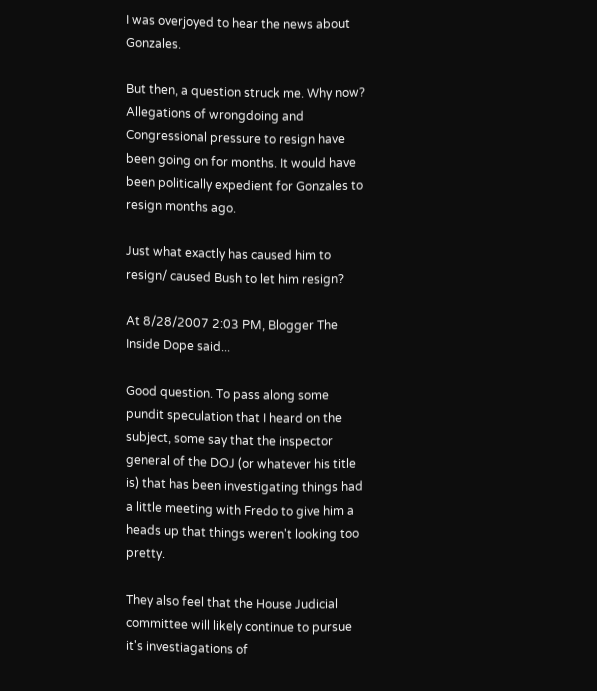I was overjoyed to hear the news about Gonzales.

But then, a question struck me. Why now? Allegations of wrongdoing and Congressional pressure to resign have been going on for months. It would have been politically expedient for Gonzales to resign months ago.

Just what exactly has caused him to resign/ caused Bush to let him resign?

At 8/28/2007 2:03 PM, Blogger The Inside Dope said...

Good question. To pass along some pundit speculation that I heard on the subject, some say that the inspector general of the DOJ (or whatever his title is) that has been investigating things had a little meeting with Fredo to give him a heads up that things weren't looking too pretty.

They also feel that the House Judicial committee will likely continue to pursue it's investiagations of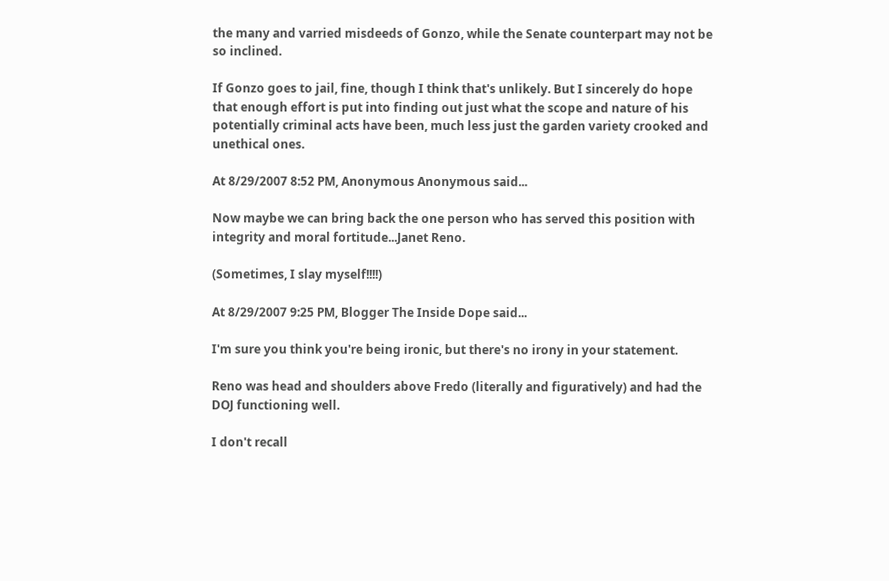the many and varried misdeeds of Gonzo, while the Senate counterpart may not be so inclined.

If Gonzo goes to jail, fine, though I think that's unlikely. But I sincerely do hope that enough effort is put into finding out just what the scope and nature of his potentially criminal acts have been, much less just the garden variety crooked and unethical ones.

At 8/29/2007 8:52 PM, Anonymous Anonymous said...

Now maybe we can bring back the one person who has served this position with integrity and moral fortitude...Janet Reno.

(Sometimes, I slay myself!!!!)

At 8/29/2007 9:25 PM, Blogger The Inside Dope said...

I'm sure you think you're being ironic, but there's no irony in your statement.

Reno was head and shoulders above Fredo (literally and figuratively) and had the DOJ functioning well.

I don't recall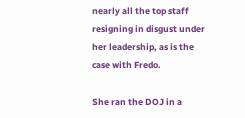nearly all the top staff resigning in disgust under her leadership, as is the case with Fredo.

She ran the DOJ in a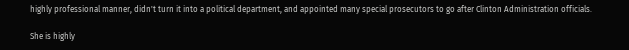highly professional manner, didn't turn it into a political department, and appointed many special prosecutors to go after Clinton Administration officials.

She is highly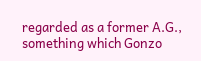regarded as a former A.G., something which Gonzo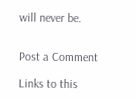will never be.


Post a Comment

Links to this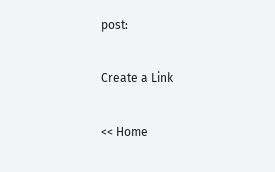post:

Create a Link

<< Home